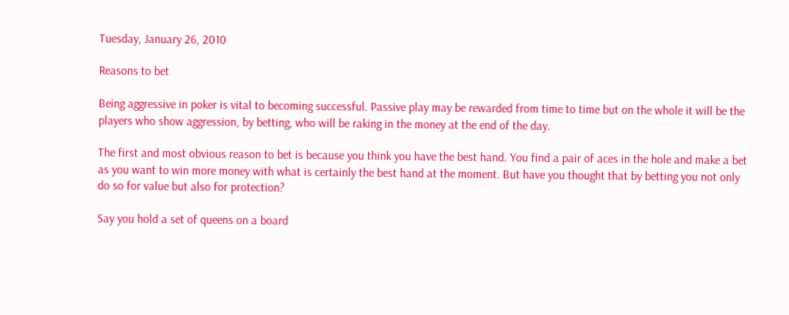Tuesday, January 26, 2010

Reasons to bet

Being aggressive in poker is vital to becoming successful. Passive play may be rewarded from time to time but on the whole it will be the players who show aggression, by betting, who will be raking in the money at the end of the day.

The first and most obvious reason to bet is because you think you have the best hand. You find a pair of aces in the hole and make a bet as you want to win more money with what is certainly the best hand at the moment. But have you thought that by betting you not only do so for value but also for protection?

Say you hold a set of queens on a board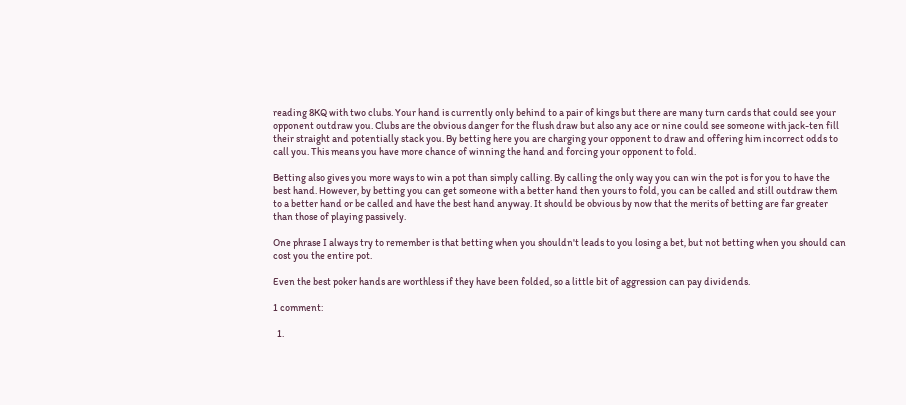reading 8KQ with two clubs. Your hand is currently only behind to a pair of kings but there are many turn cards that could see your opponent outdraw you. Clubs are the obvious danger for the flush draw but also any ace or nine could see someone with jack-ten fill their straight and potentially stack you. By betting here you are charging your opponent to draw and offering him incorrect odds to call you. This means you have more chance of winning the hand and forcing your opponent to fold.

Betting also gives you more ways to win a pot than simply calling. By calling the only way you can win the pot is for you to have the best hand. However, by betting you can get someone with a better hand then yours to fold, you can be called and still outdraw them to a better hand or be called and have the best hand anyway. It should be obvious by now that the merits of betting are far greater than those of playing passively.

One phrase I always try to remember is that betting when you shouldn't leads to you losing a bet, but not betting when you should can cost you the entire pot.

Even the best poker hands are worthless if they have been folded, so a little bit of aggression can pay dividends.

1 comment:

  1.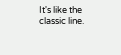It's like the classic line.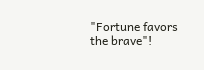"Fortune favors the brave"!